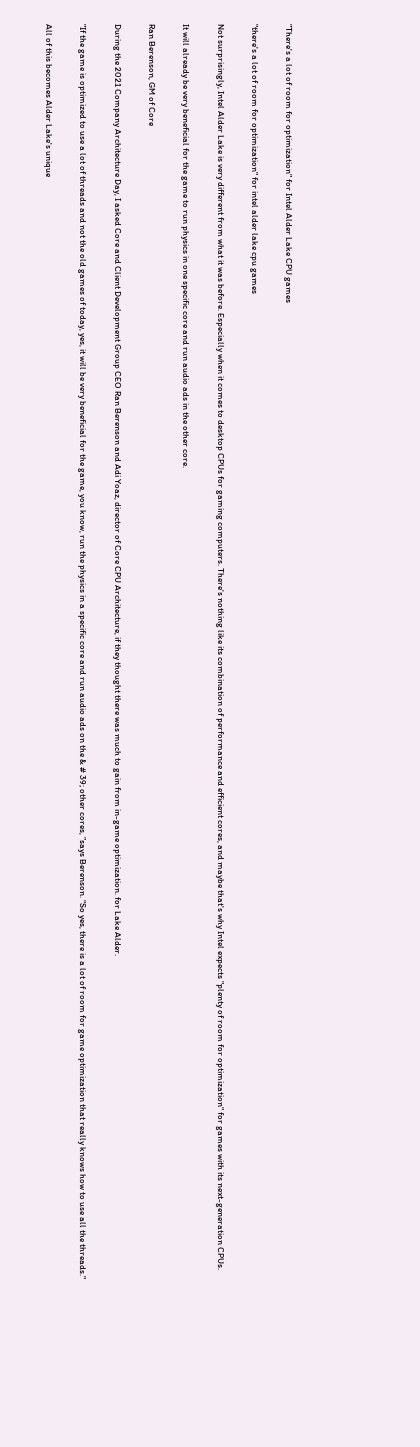"There's a lot of room for optimization" for Intel Alder Lake CPU games

"there's a lot of room for optimization" for intel alder lake cpu games

Not surprisingly, Intel Alder Lake is very different from what it was before. Especially when it comes to desktop CPUs for gaming computers. There's nothing like its combination of performance and efficient cores, and maybe that's why Intel expects "plenty of room for optimization" for games with its next-generation CPUs.

It will already be very beneficial for the game to run physics in one specific core and run audio ads in the other core.

Ran Berenson, GM of Core

During the 2021 Company Architecture Day, I asked Core and Client Development Group CEO Ran Berenson and Adi Yoaz, director of Core CPU Architecture, if they thought there was much to gain from in-game optimization. for Lake Alder.

"If the game is optimized to use a lot of threads and not the old games of today, yes, it will be very beneficial for the game, you know, run the physics in a specific core and run audio ads on the & # 39; other cores, ”says Berenson. "So yes, there is a lot of room for game optimization that really knows how to use all the threads."

All of this becomes Alder Lake's unique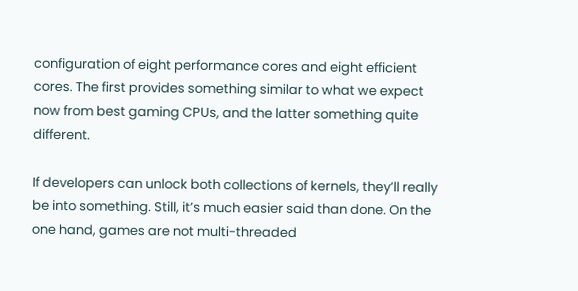configuration of eight performance cores and eight efficient cores. The first provides something similar to what we expect now from best gaming CPUs, and the latter something quite different.

If developers can unlock both collections of kernels, they’ll really be into something. Still, it’s much easier said than done. On the one hand, games are not multi-threaded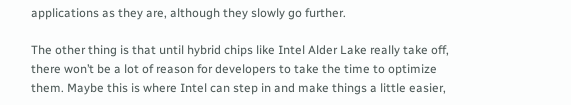applications as they are, although they slowly go further.

The other thing is that until hybrid chips like Intel Alder Lake really take off, there won’t be a lot of reason for developers to take the time to optimize them. Maybe this is where Intel can step in and make things a little easier,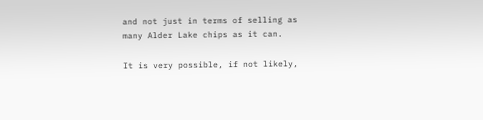and not just in terms of selling as many Alder Lake chips as it can.

It is very possible, if not likely,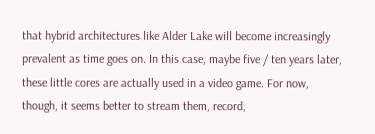that hybrid architectures like Alder Lake will become increasingly prevalent as time goes on. In this case, maybe five / ten years later, these little cores are actually used in a video game. For now, though, it seems better to stream them, record,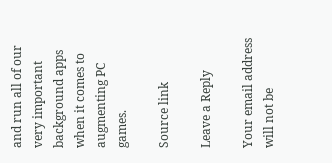and run all of our very important background apps when it comes to augmenting PC games.

Source link

Leave a Reply

Your email address will not be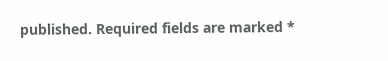published. Required fields are marked *